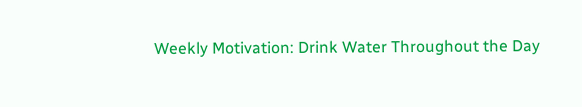Weekly Motivation: Drink Water Throughout the Day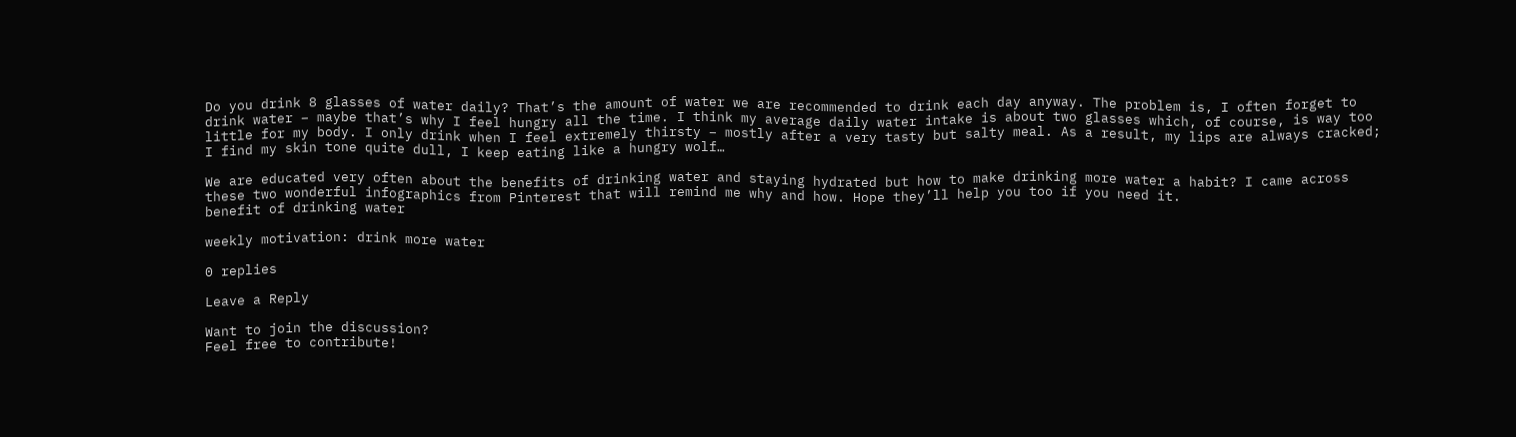Do you drink 8 glasses of water daily? That’s the amount of water we are recommended to drink each day anyway. The problem is, I often forget to drink water – maybe that’s why I feel hungry all the time. I think my average daily water intake is about two glasses which, of course, is way too little for my body. I only drink when I feel extremely thirsty – mostly after a very tasty but salty meal. As a result, my lips are always cracked; I find my skin tone quite dull, I keep eating like a hungry wolf…

We are educated very often about the benefits of drinking water and staying hydrated but how to make drinking more water a habit? I came across these two wonderful infographics from Pinterest that will remind me why and how. Hope they’ll help you too if you need it.
benefit of drinking water

weekly motivation: drink more water

0 replies

Leave a Reply

Want to join the discussion?
Feel free to contribute!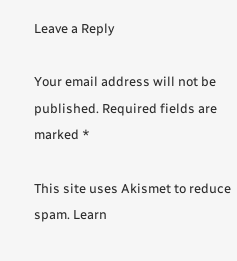Leave a Reply

Your email address will not be published. Required fields are marked *

This site uses Akismet to reduce spam. Learn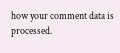how your comment data is processed.